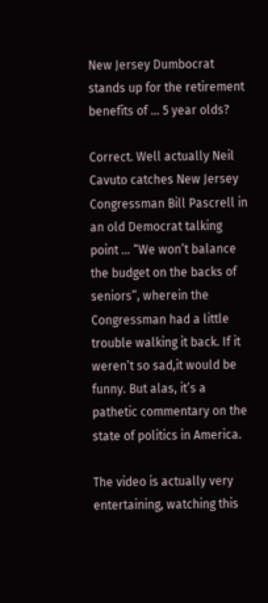New Jersey Dumbocrat stands up for the retirement benefits of … 5 year olds?

Correct. Well actually Neil Cavuto catches New Jersey Congressman Bill Pascrell in an old Democrat talking point … “We won’t balance the budget on the backs of seniors”, wherein the Congressman had a little trouble walking it back. If it weren’t so sad,it would be funny. But alas, it’s a pathetic commentary on the state of politics in America.

The video is actually very entertaining, watching this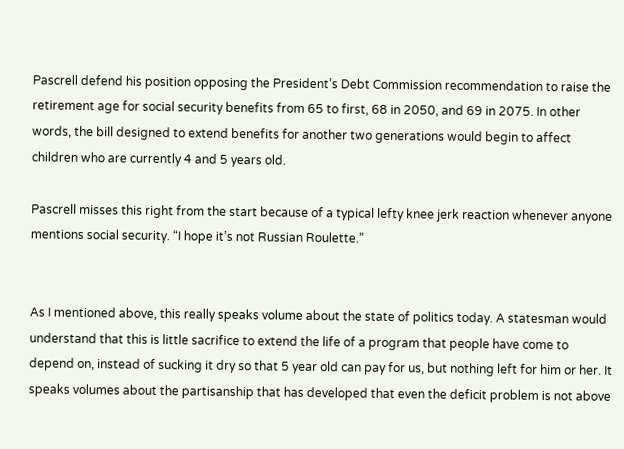Pascrell defend his position opposing the President’s Debt Commission recommendation to raise the retirement age for social security benefits from 65 to first, 68 in 2050, and 69 in 2075. In other words, the bill designed to extend benefits for another two generations would begin to affect children who are currently 4 and 5 years old.

Pascrell misses this right from the start because of a typical lefty knee jerk reaction whenever anyone mentions social security. “I hope it’s not Russian Roulette.”


As I mentioned above, this really speaks volume about the state of politics today. A statesman would understand that this is little sacrifice to extend the life of a program that people have come to depend on, instead of sucking it dry so that 5 year old can pay for us, but nothing left for him or her. It speaks volumes about the partisanship that has developed that even the deficit problem is not above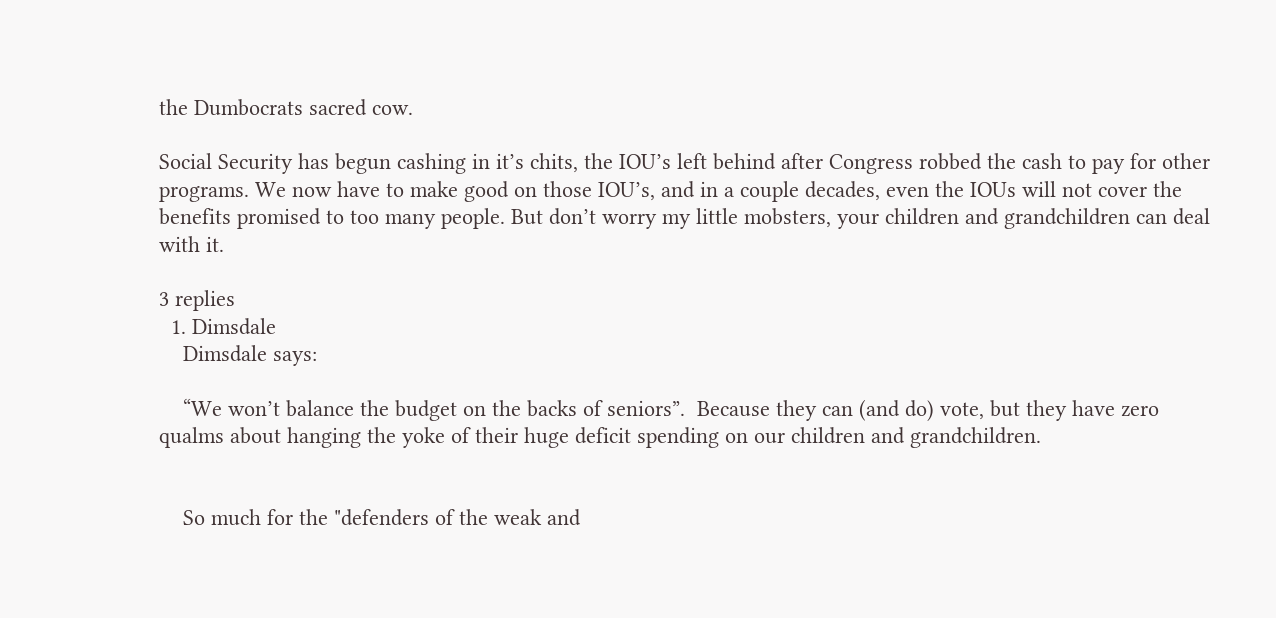the Dumbocrats sacred cow.

Social Security has begun cashing in it’s chits, the IOU’s left behind after Congress robbed the cash to pay for other programs. We now have to make good on those IOU’s, and in a couple decades, even the IOUs will not cover the benefits promised to too many people. But don’t worry my little mobsters, your children and grandchildren can deal with it.

3 replies
  1. Dimsdale
    Dimsdale says:

    “We won’t balance the budget on the backs of seniors”.  Because they can (and do) vote, but they have zero qualms about hanging the yoke of their huge deficit spending on our children and grandchildren.


    So much for the "defenders of the weak and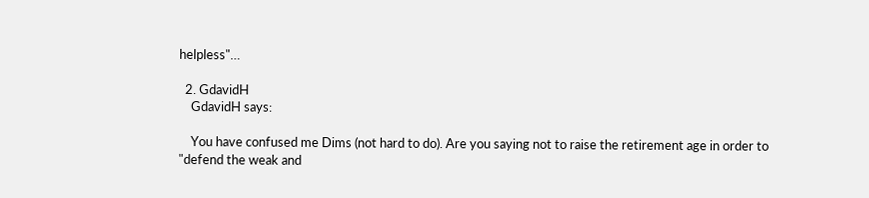helpless"…

  2. GdavidH
    GdavidH says:

    You have confused me Dims (not hard to do). Are you saying not to raise the retirement age in order to "defend the weak and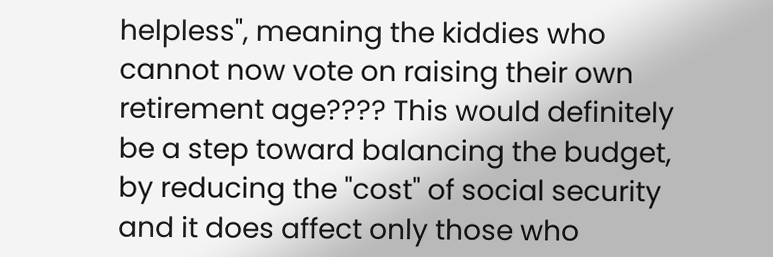helpless", meaning the kiddies who cannot now vote on raising their own retirement age???? This would definitely be a step toward balancing the budget, by reducing the "cost" of social security and it does affect only those who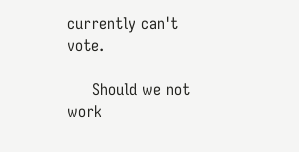currently can't vote.

     Should we not work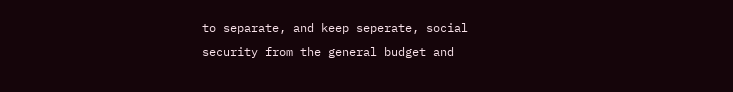to separate, and keep seperate, social security from the general budget and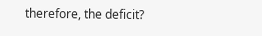therefore, the deficit?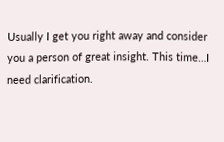Usually I get you right away and consider you a person of great insight. This time…I need clarification.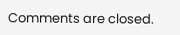Comments are closed.